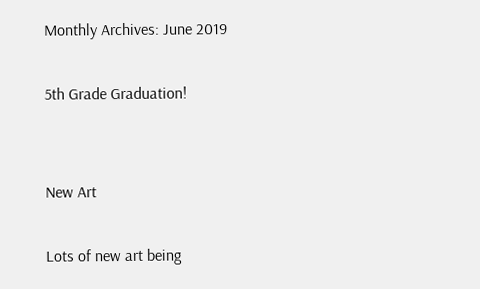Monthly Archives: June 2019

5th Grade Graduation!


New Art

Lots of new art being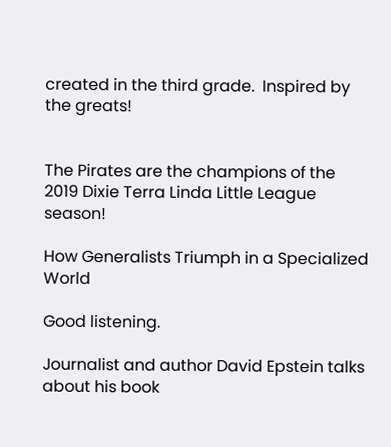created in the third grade.  Inspired by the greats!


The Pirates are the champions of the 2019 Dixie Terra Linda Little League season!

How Generalists Triumph in a Specialized World

Good listening.

Journalist and author David Epstein talks about his book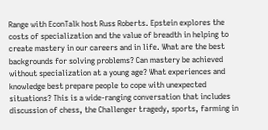Range with EconTalk host Russ Roberts. Epstein explores the costs of specialization and the value of breadth in helping to create mastery in our careers and in life. What are the best backgrounds for solving problems? Can mastery be achieved without specialization at a young age? What experiences and knowledge best prepare people to cope with unexpected situations? This is a wide-ranging conversation that includes discussion of chess, the Challenger tragedy, sports, farming in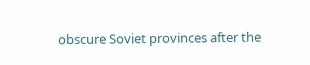obscure Soviet provinces after the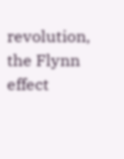revolution, the Flynn effect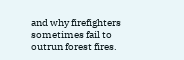and why firefighters sometimes fail to outrun forest fires.